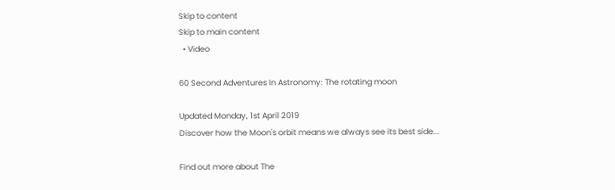Skip to content
Skip to main content
  • Video

60 Second Adventures In Astronomy: The rotating moon

Updated Monday, 1st April 2019
Discover how the Moon's orbit means we always see its best side...

Find out more about The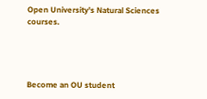Open University's Natural Sciences courses.




Become an OU student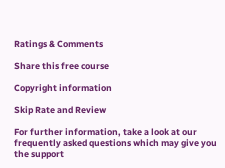Ratings & Comments

Share this free course

Copyright information

Skip Rate and Review

For further information, take a look at our frequently asked questions which may give you the support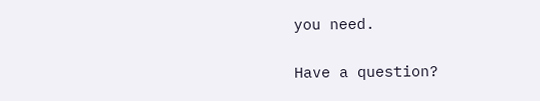you need.

Have a question?